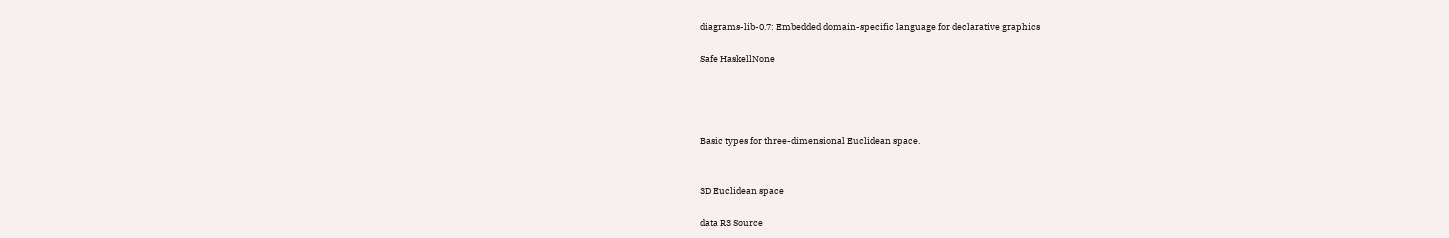diagrams-lib-0.7: Embedded domain-specific language for declarative graphics

Safe HaskellNone




Basic types for three-dimensional Euclidean space.


3D Euclidean space

data R3 Source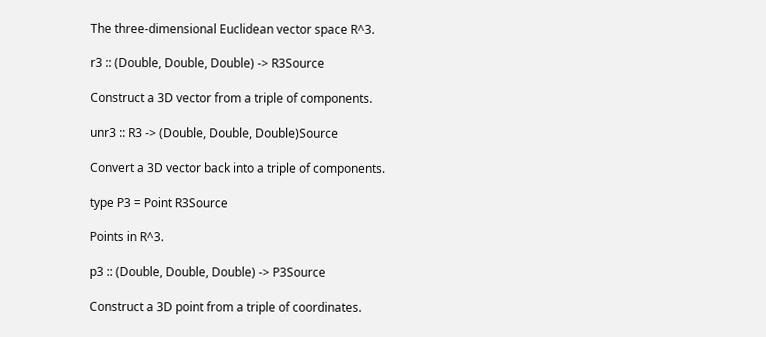The three-dimensional Euclidean vector space R^3.

r3 :: (Double, Double, Double) -> R3Source

Construct a 3D vector from a triple of components.

unr3 :: R3 -> (Double, Double, Double)Source

Convert a 3D vector back into a triple of components.

type P3 = Point R3Source

Points in R^3.

p3 :: (Double, Double, Double) -> P3Source

Construct a 3D point from a triple of coordinates.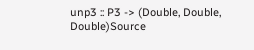unp3 :: P3 -> (Double, Double, Double)Source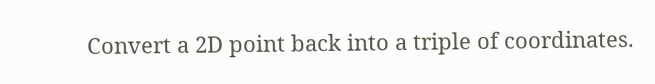Convert a 2D point back into a triple of coordinates.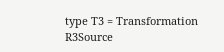type T3 = Transformation R3Source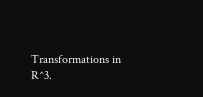Transformations in R^3.